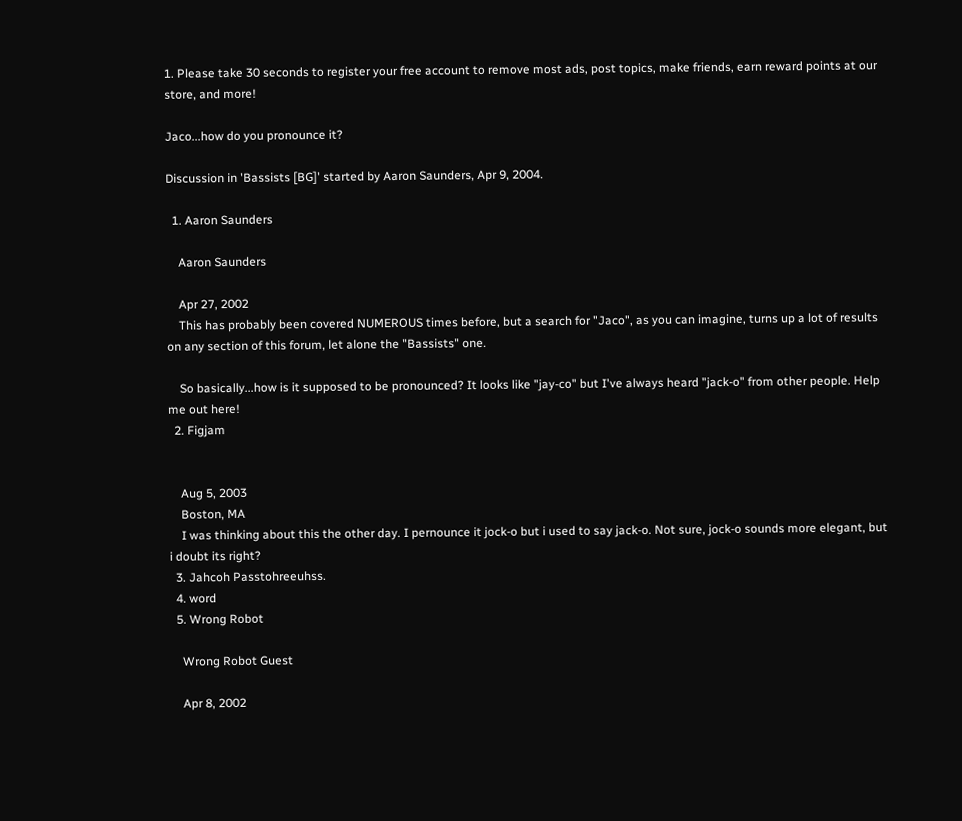1. Please take 30 seconds to register your free account to remove most ads, post topics, make friends, earn reward points at our store, and more!

Jaco...how do you pronounce it?

Discussion in 'Bassists [BG]' started by Aaron Saunders, Apr 9, 2004.

  1. Aaron Saunders

    Aaron Saunders

    Apr 27, 2002
    This has probably been covered NUMEROUS times before, but a search for "Jaco", as you can imagine, turns up a lot of results on any section of this forum, let alone the "Bassists" one.

    So basically...how is it supposed to be pronounced? It looks like "jay-co" but I've always heard "jack-o" from other people. Help me out here!
  2. Figjam


    Aug 5, 2003
    Boston, MA
    I was thinking about this the other day. I pernounce it jock-o but i used to say jack-o. Not sure, jock-o sounds more elegant, but i doubt its right?
  3. Jahcoh Passtohreeuhss.
  4. word
  5. Wrong Robot

    Wrong Robot Guest

    Apr 8, 2002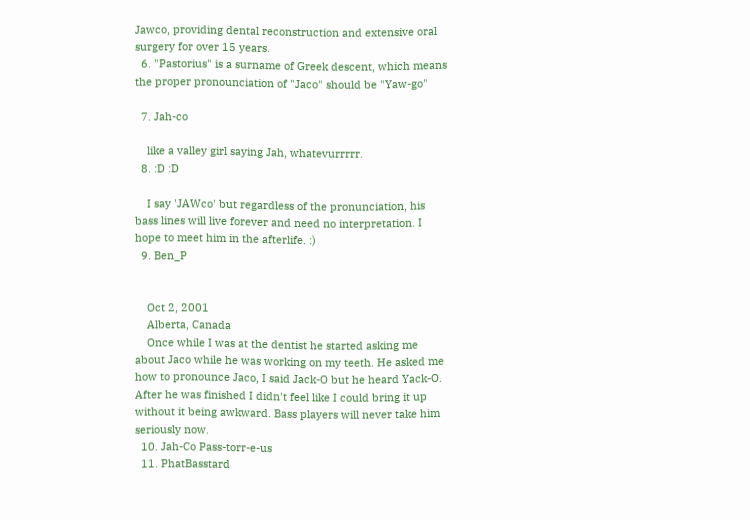Jawco, providing dental reconstruction and extensive oral surgery for over 15 years.
  6. "Pastorius" is a surname of Greek descent, which means the proper pronounciation of "Jaco" should be "Yaw-go"

  7. Jah-co

    like a valley girl saying Jah, whatevurrrrr.
  8. :D :D

    I say 'JAWco' but regardless of the pronunciation, his bass lines will live forever and need no interpretation. I hope to meet him in the afterlife. :)
  9. Ben_P


    Oct 2, 2001
    Alberta, Canada
    Once while I was at the dentist he started asking me about Jaco while he was working on my teeth. He asked me how to pronounce Jaco, I said Jack-O but he heard Yack-O. After he was finished I didn't feel like I could bring it up without it being awkward. Bass players will never take him seriously now.
  10. Jah-Co Pass-torr-e-us
  11. PhatBasstard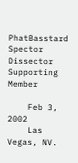PhatBasstard Spector Dissector Supporting Member

    Feb 3, 2002
    Las Vegas, NV.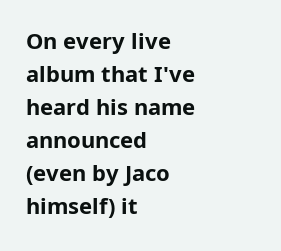On every live album that I've heard his name announced (even by Jaco himself) it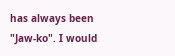has always been "Jaw-ko". I would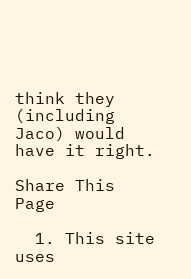think they (including Jaco) would have it right.

Share This Page

  1. This site uses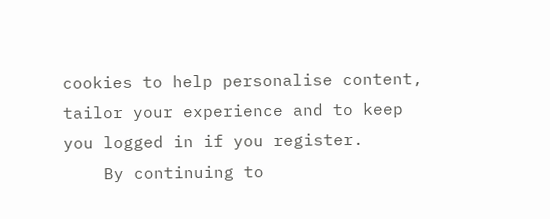cookies to help personalise content, tailor your experience and to keep you logged in if you register.
    By continuing to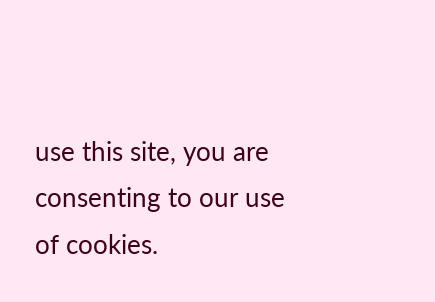use this site, you are consenting to our use of cookies.